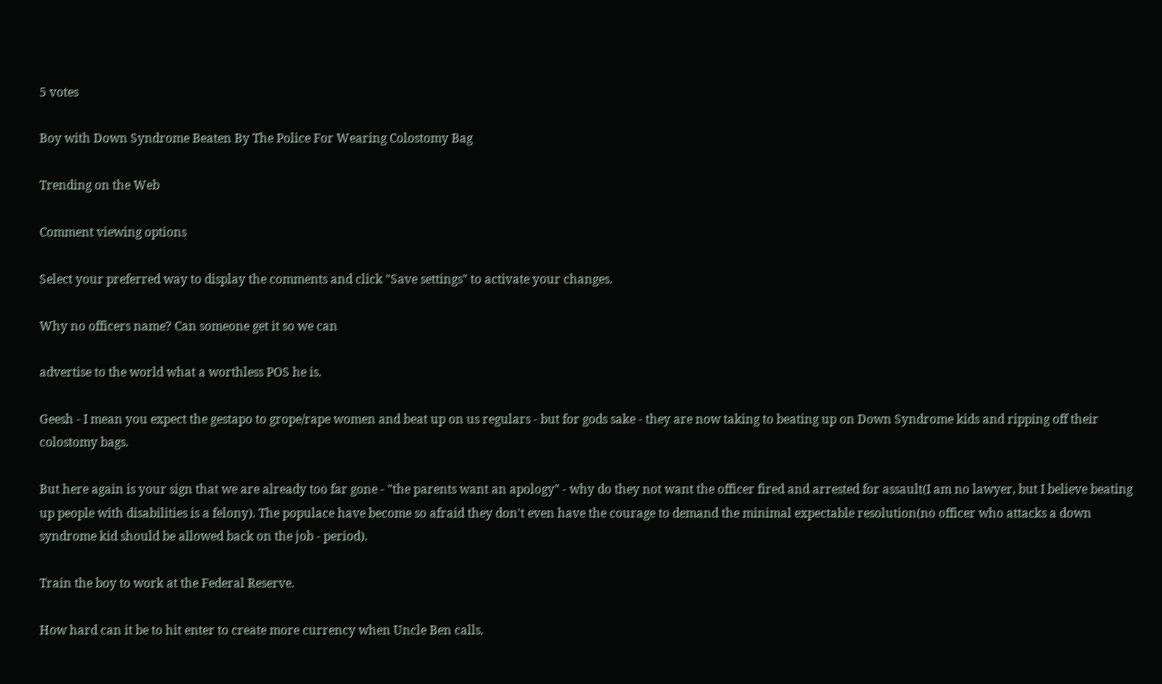5 votes

Boy with Down Syndrome Beaten By The Police For Wearing Colostomy Bag

Trending on the Web

Comment viewing options

Select your preferred way to display the comments and click "Save settings" to activate your changes.

Why no officers name? Can someone get it so we can

advertise to the world what a worthless POS he is.

Geesh - I mean you expect the gestapo to grope/rape women and beat up on us regulars - but for gods sake - they are now taking to beating up on Down Syndrome kids and ripping off their colostomy bags.

But here again is your sign that we are already too far gone - "the parents want an apology" - why do they not want the officer fired and arrested for assault(I am no lawyer, but I believe beating up people with disabilities is a felony). The populace have become so afraid they don't even have the courage to demand the minimal expectable resolution(no officer who attacks a down syndrome kid should be allowed back on the job - period).

Train the boy to work at the Federal Reserve.

How hard can it be to hit enter to create more currency when Uncle Ben calls.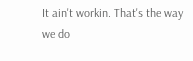It ain't workin. That's the way we do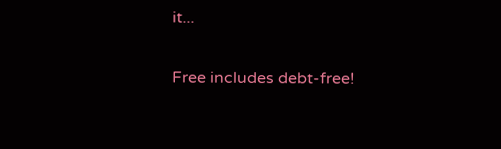it...

Free includes debt-free!